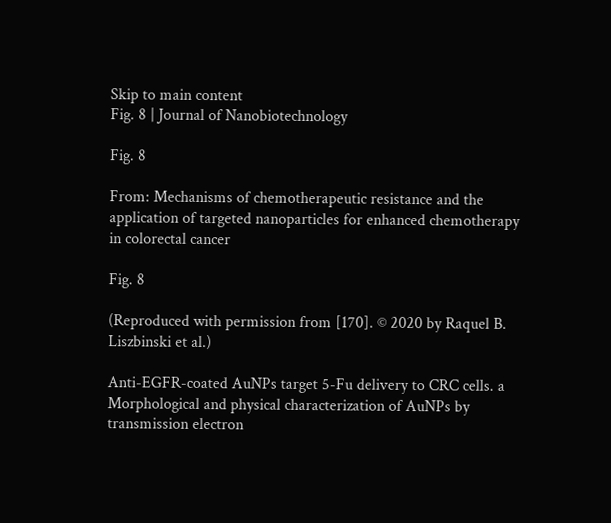Skip to main content
Fig. 8 | Journal of Nanobiotechnology

Fig. 8

From: Mechanisms of chemotherapeutic resistance and the application of targeted nanoparticles for enhanced chemotherapy in colorectal cancer

Fig. 8

(Reproduced with permission from [170]. © 2020 by Raquel B. Liszbinski et al.)

Anti-EGFR-coated AuNPs target 5-Fu delivery to CRC cells. a Morphological and physical characterization of AuNPs by transmission electron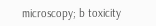microscopy; b toxicity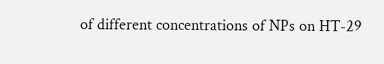of different concentrations of NPs on HT-29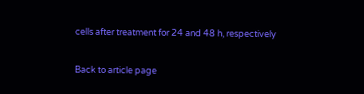cells after treatment for 24 and 48 h, respectively

Back to article page